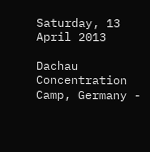Saturday, 13 April 2013

Dachau Concentration Camp, Germany -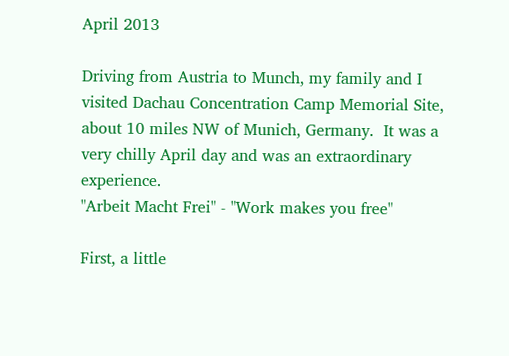April 2013

Driving from Austria to Munch, my family and I visited Dachau Concentration Camp Memorial Site, about 10 miles NW of Munich, Germany.  It was a very chilly April day and was an extraordinary experience.
"Arbeit Macht Frei" - "Work makes you free"

First, a little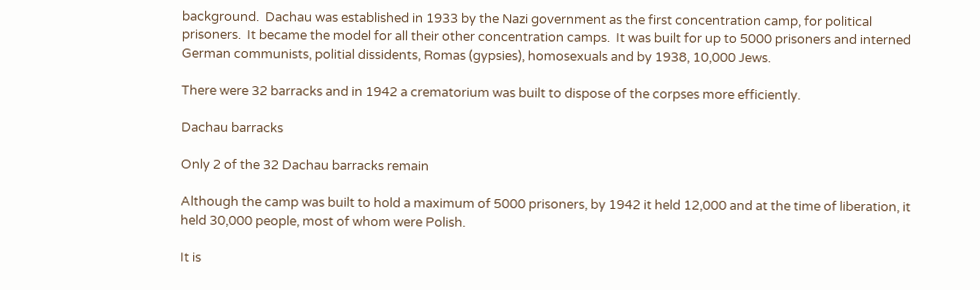background.  Dachau was established in 1933 by the Nazi government as the first concentration camp, for political prisoners.  It became the model for all their other concentration camps.  It was built for up to 5000 prisoners and interned German communists, politial dissidents, Romas (gypsies), homosexuals and by 1938, 10,000 Jews.

There were 32 barracks and in 1942 a crematorium was built to dispose of the corpses more efficiently.

Dachau barracks

Only 2 of the 32 Dachau barracks remain

Although the camp was built to hold a maximum of 5000 prisoners, by 1942 it held 12,000 and at the time of liberation, it held 30,000 people, most of whom were Polish.

It is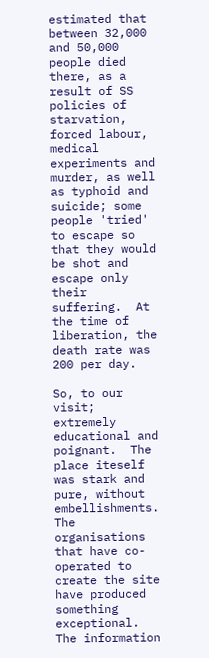estimated that between 32,000 and 50,000 people died there, as a result of SS policies of starvation, forced labour, medical experiments and murder, as well as typhoid and suicide; some people 'tried' to escape so that they would be shot and escape only their suffering.  At the time of liberation, the death rate was 200 per day.

So, to our visit; extremely educational and poignant.  The place iteself was stark and pure, without embellishments.  The organisations that have co-operated to create the site have produced something exceptional.  The information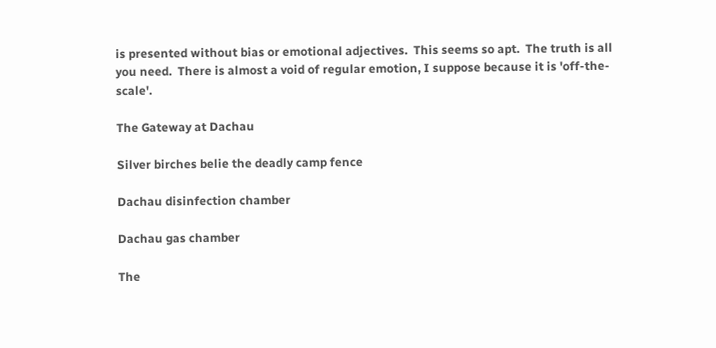is presented without bias or emotional adjectives.  This seems so apt.  The truth is all you need.  There is almost a void of regular emotion, I suppose because it is 'off-the-scale'.

The Gateway at Dachau

Silver birches belie the deadly camp fence

Dachau disinfection chamber

Dachau gas chamber

The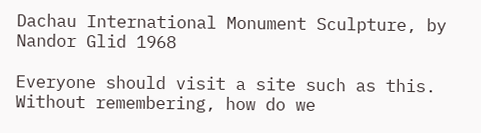Dachau International Monument Sculpture, by Nandor Glid 1968

Everyone should visit a site such as this.  Without remembering, how do we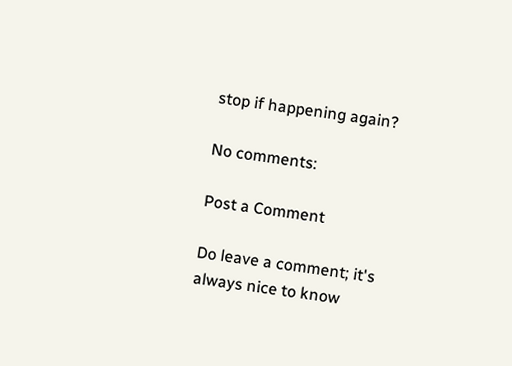stop if happening again?

No comments:

Post a Comment

Do leave a comment; it's always nice to know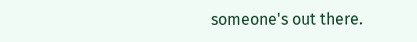someone's out there.